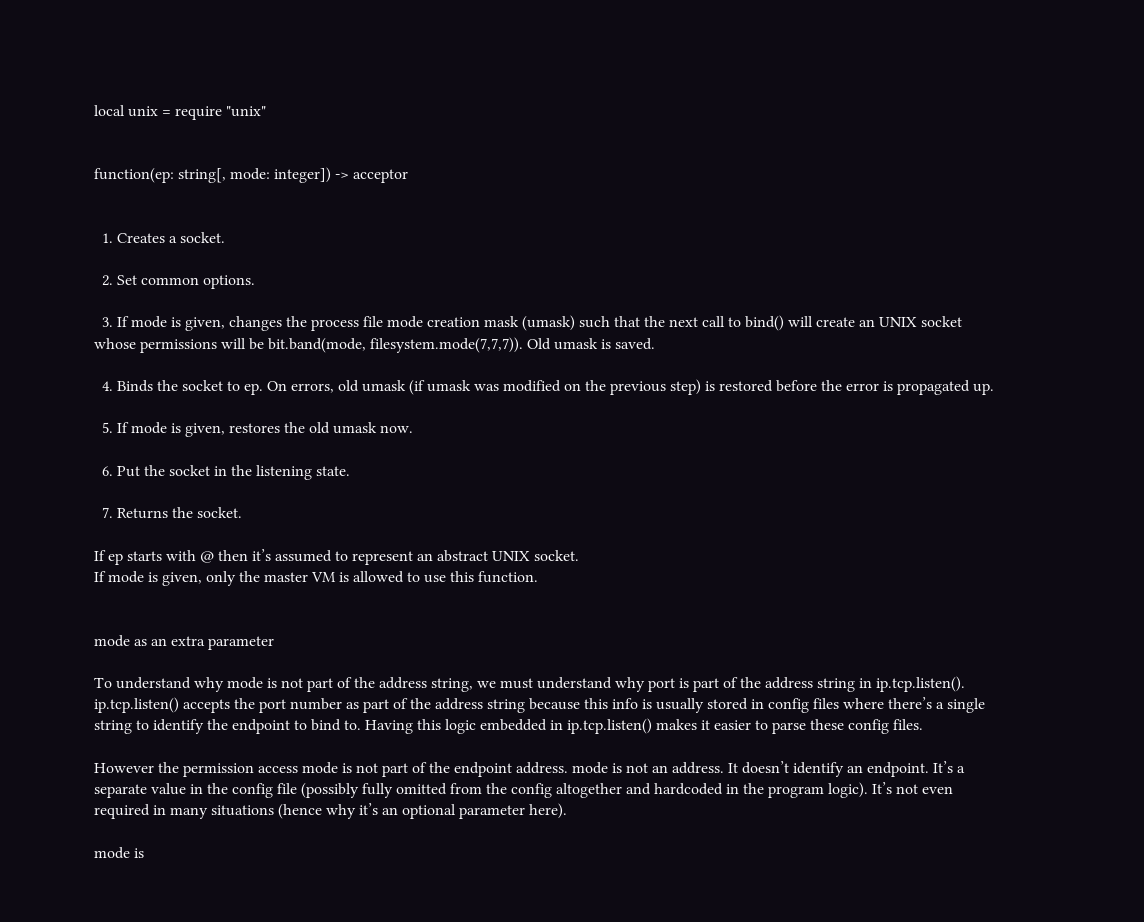local unix = require "unix"


function(ep: string[, mode: integer]) -> acceptor


  1. Creates a socket.

  2. Set common options.

  3. If mode is given, changes the process file mode creation mask (umask) such that the next call to bind() will create an UNIX socket whose permissions will be bit.band(mode, filesystem.mode(7,7,7)). Old umask is saved.

  4. Binds the socket to ep. On errors, old umask (if umask was modified on the previous step) is restored before the error is propagated up.

  5. If mode is given, restores the old umask now.

  6. Put the socket in the listening state.

  7. Returns the socket.

If ep starts with @ then it’s assumed to represent an abstract UNIX socket.
If mode is given, only the master VM is allowed to use this function.


mode as an extra parameter

To understand why mode is not part of the address string, we must understand why port is part of the address string in ip.tcp.listen(). ip.tcp.listen() accepts the port number as part of the address string because this info is usually stored in config files where there’s a single string to identify the endpoint to bind to. Having this logic embedded in ip.tcp.listen() makes it easier to parse these config files.

However the permission access mode is not part of the endpoint address. mode is not an address. It doesn’t identify an endpoint. It’s a separate value in the config file (possibly fully omitted from the config altogether and hardcoded in the program logic). It’s not even required in many situations (hence why it’s an optional parameter here).

mode is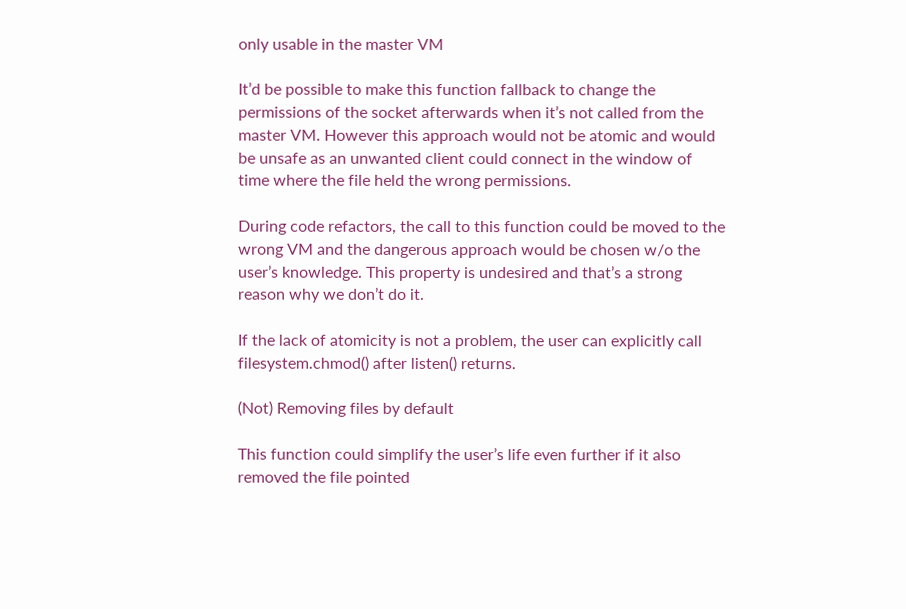only usable in the master VM

It’d be possible to make this function fallback to change the permissions of the socket afterwards when it’s not called from the master VM. However this approach would not be atomic and would be unsafe as an unwanted client could connect in the window of time where the file held the wrong permissions.

During code refactors, the call to this function could be moved to the wrong VM and the dangerous approach would be chosen w/o the user’s knowledge. This property is undesired and that’s a strong reason why we don’t do it.

If the lack of atomicity is not a problem, the user can explicitly call filesystem.chmod() after listen() returns.

(Not) Removing files by default

This function could simplify the user’s life even further if it also removed the file pointed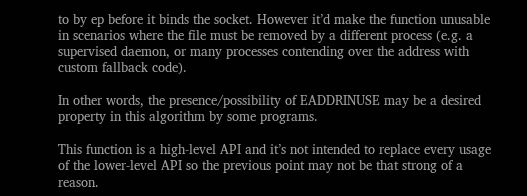to by ep before it binds the socket. However it’d make the function unusable in scenarios where the file must be removed by a different process (e.g. a supervised daemon, or many processes contending over the address with custom fallback code).

In other words, the presence/possibility of EADDRINUSE may be a desired property in this algorithm by some programs.

This function is a high-level API and it’s not intended to replace every usage of the lower-level API so the previous point may not be that strong of a reason.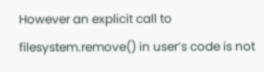However an explicit call to filesystem.remove() in user’s code is not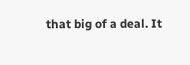that big of a deal. It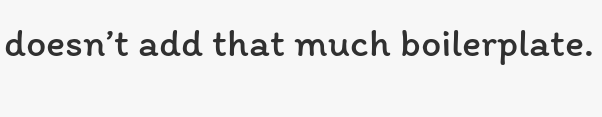doesn’t add that much boilerplate.